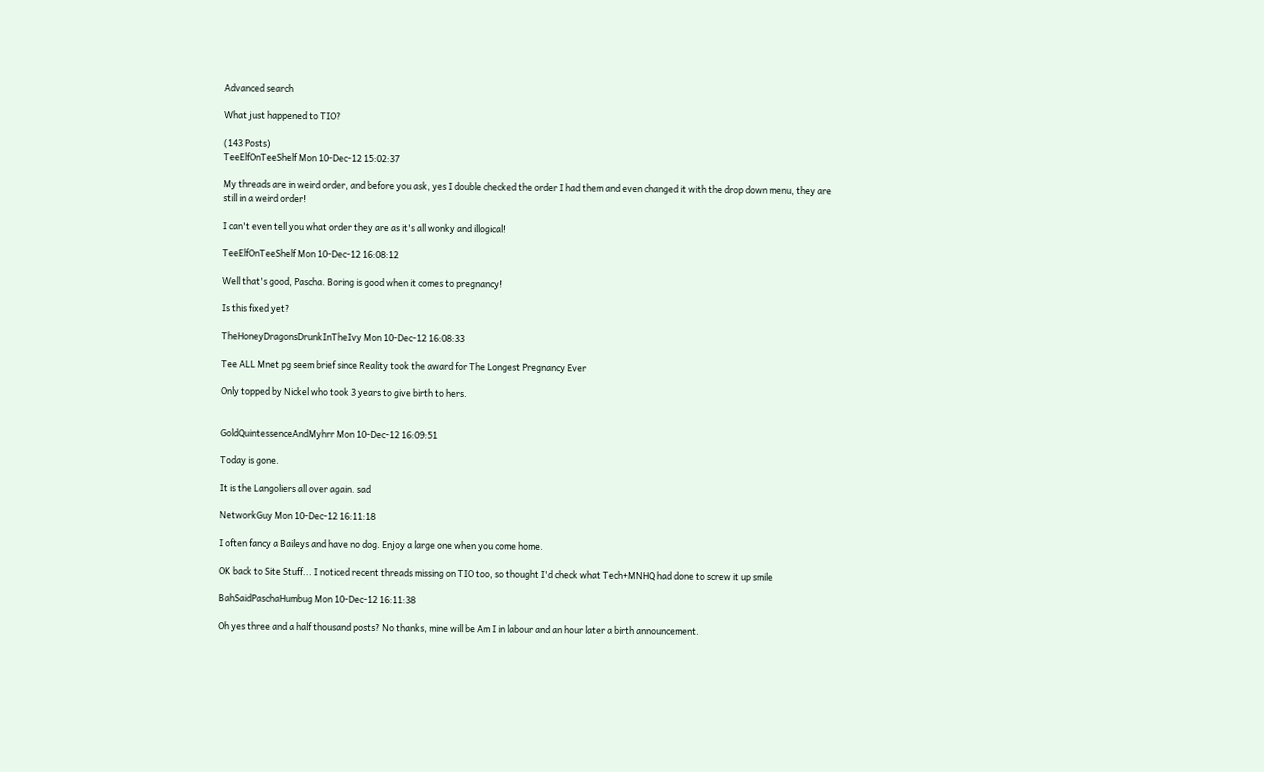Advanced search

What just happened to TIO?

(143 Posts)
TeeElfOnTeeShelf Mon 10-Dec-12 15:02:37

My threads are in weird order, and before you ask, yes I double checked the order I had them and even changed it with the drop down menu, they are still in a weird order!

I can't even tell you what order they are as it's all wonky and illogical!

TeeElfOnTeeShelf Mon 10-Dec-12 16:08:12

Well that's good, Pascha. Boring is good when it comes to pregnancy!

Is this fixed yet?

TheHoneyDragonsDrunkInTheIvy Mon 10-Dec-12 16:08:33

Tee ALL Mnet pg seem brief since Reality took the award for The Longest Pregnancy Ever

Only topped by Nickel who took 3 years to give birth to hers.


GoldQuintessenceAndMyhrr Mon 10-Dec-12 16:09:51

Today is gone.

It is the Langoliers all over again. sad

NetworkGuy Mon 10-Dec-12 16:11:18

I often fancy a Baileys and have no dog. Enjoy a large one when you come home.

OK back to Site Stuff... I noticed recent threads missing on TIO too, so thought I'd check what Tech+MNHQ had done to screw it up smile

BahSaidPaschaHumbug Mon 10-Dec-12 16:11:38

Oh yes three and a half thousand posts? No thanks, mine will be Am I in labour and an hour later a birth announcement.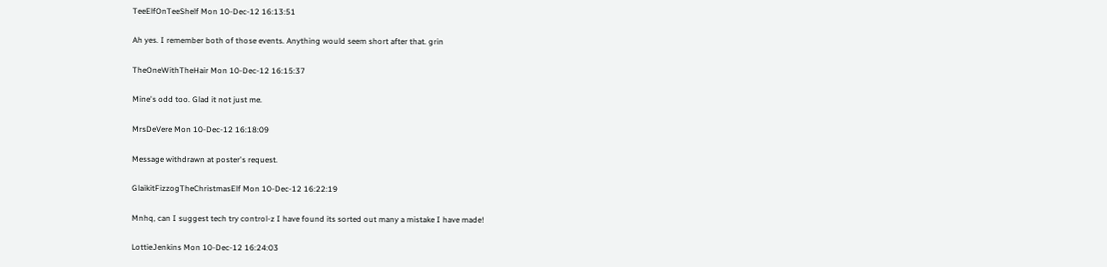TeeElfOnTeeShelf Mon 10-Dec-12 16:13:51

Ah yes. I remember both of those events. Anything would seem short after that. grin

TheOneWithTheHair Mon 10-Dec-12 16:15:37

Mine's odd too. Glad it not just me.

MrsDeVere Mon 10-Dec-12 16:18:09

Message withdrawn at poster's request.

GlaikitFizzogTheChristmasElf Mon 10-Dec-12 16:22:19

Mnhq, can I suggest tech try control-z I have found its sorted out many a mistake I have made!

LottieJenkins Mon 10-Dec-12 16:24:03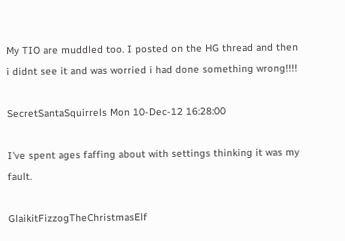My TIO are muddled too. I posted on the HG thread and then i didnt see it and was worried i had done something wrong!!!!

SecretSantaSquirrels Mon 10-Dec-12 16:28:00

I've spent ages faffing about with settings thinking it was my fault.

GlaikitFizzogTheChristmasElf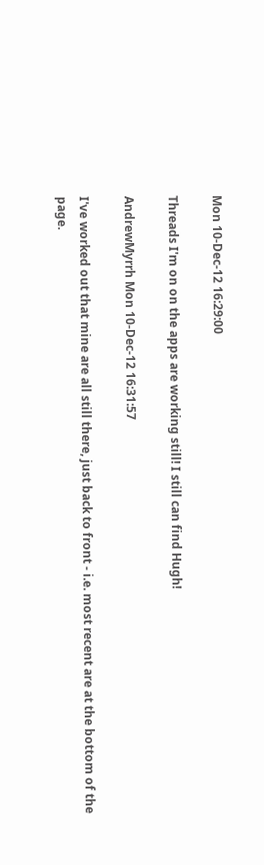Mon 10-Dec-12 16:29:00

Threads I'm on on the apps are working still! I still can find Hugh!

AndrewMyrrh Mon 10-Dec-12 16:31:57

I've worked out that mine are all still there, just back to front - i.e. most recent are at the bottom of the page.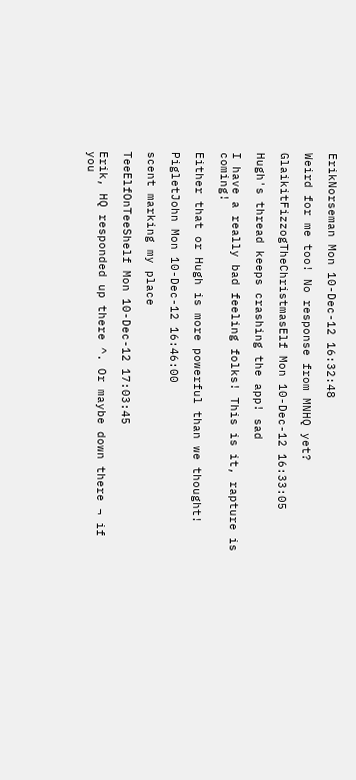ErikNorseman Mon 10-Dec-12 16:32:48

Weird for me too! No response from MNHQ yet?

GlaikitFizzogTheChristmasElf Mon 10-Dec-12 16:33:05

Hugh's thread keeps crashing the app! sad

I have a really bad feeling folks! This is it, rapture is coming!

Either that or Hugh is more powerful than we thought!

PigletJohn Mon 10-Dec-12 16:46:00

scent marking my place

TeeElfOnTeeShelf Mon 10-Dec-12 17:03:45

Erik, HQ responded up there ^. Or maybe down there ¬ if you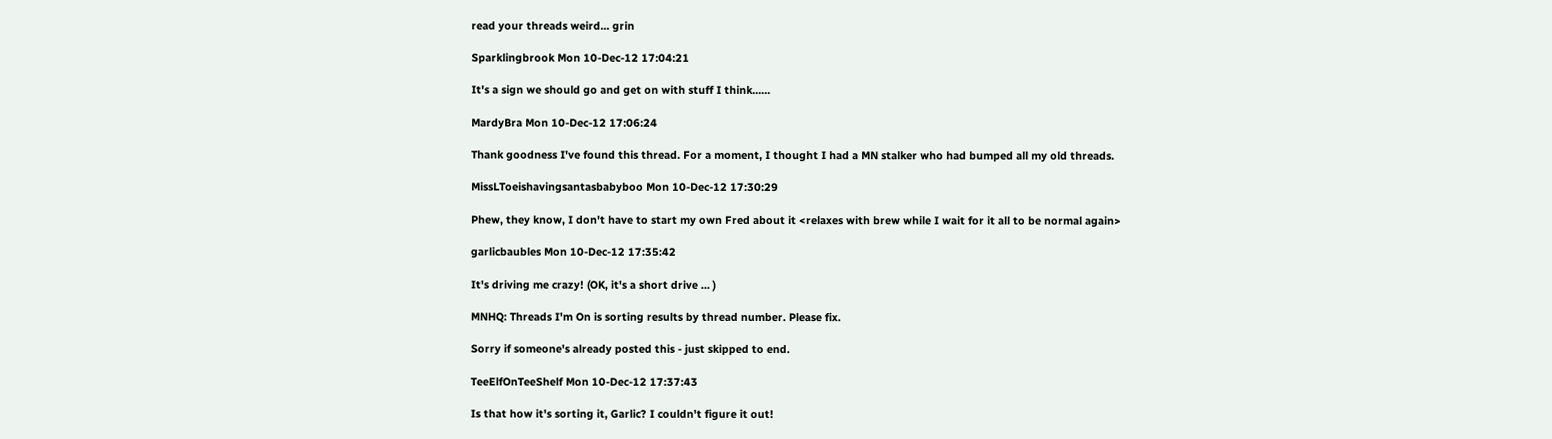read your threads weird... grin

Sparklingbrook Mon 10-Dec-12 17:04:21

It's a sign we should go and get on with stuff I think......

MardyBra Mon 10-Dec-12 17:06:24

Thank goodness I've found this thread. For a moment, I thought I had a MN stalker who had bumped all my old threads.

MissLToeishavingsantasbabyboo Mon 10-Dec-12 17:30:29

Phew, they know, I don't have to start my own Fred about it <relaxes with brew while I wait for it all to be normal again>

garlicbaubles Mon 10-Dec-12 17:35:42

It's driving me crazy! (OK, it's a short drive ... )

MNHQ: Threads I'm On is sorting results by thread number. Please fix.

Sorry if someone's already posted this - just skipped to end.

TeeElfOnTeeShelf Mon 10-Dec-12 17:37:43

Is that how it's sorting it, Garlic? I couldn't figure it out!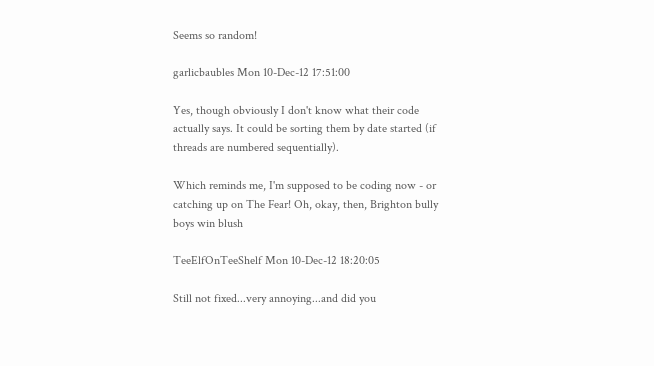Seems so random!

garlicbaubles Mon 10-Dec-12 17:51:00

Yes, though obviously I don't know what their code actually says. It could be sorting them by date started (if threads are numbered sequentially).

Which reminds me, I'm supposed to be coding now - or catching up on The Fear! Oh, okay, then, Brighton bully boys win blush

TeeElfOnTeeShelf Mon 10-Dec-12 18:20:05

Still not fixed...very annoying...and did you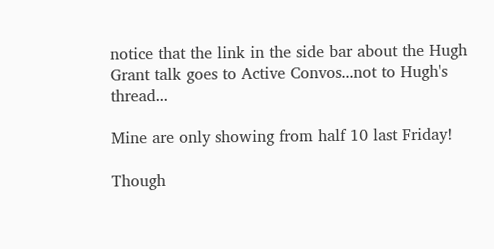notice that the link in the side bar about the Hugh Grant talk goes to Active Convos...not to Hugh's thread...

Mine are only showing from half 10 last Friday!

Though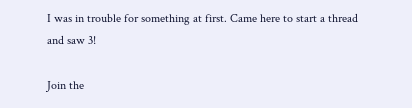I was in trouble for something at first. Came here to start a thread and saw 3!

Join the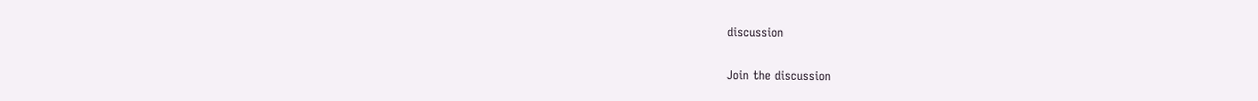discussion

Join the discussion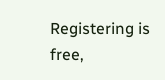Registering is free,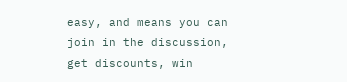easy, and means you can join in the discussion, get discounts, win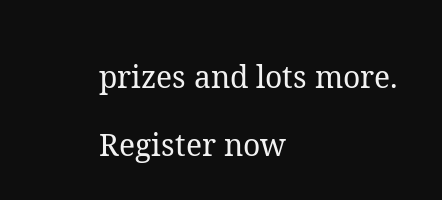prizes and lots more.

Register now